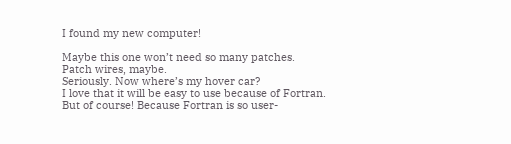I found my new computer!

Maybe this one won’t need so many patches.
Patch wires, maybe.
Seriously. Now where’s my hover car?
I love that it will be easy to use because of Fortran. But of course! Because Fortran is so user-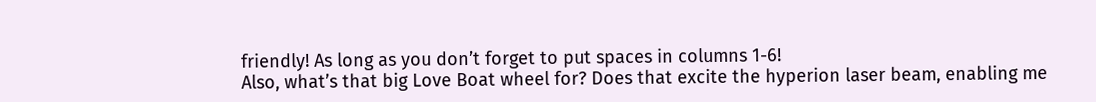friendly! As long as you don’t forget to put spaces in columns 1-6!
Also, what’s that big Love Boat wheel for? Does that excite the hyperion laser beam, enabling me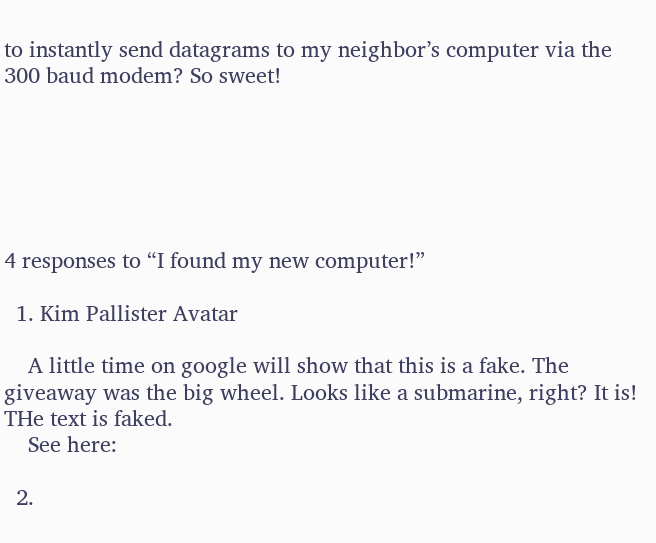to instantly send datagrams to my neighbor’s computer via the 300 baud modem? So sweet!






4 responses to “I found my new computer!”

  1. Kim Pallister Avatar

    A little time on google will show that this is a fake. The giveaway was the big wheel. Looks like a submarine, right? It is! THe text is faked.
    See here:

  2.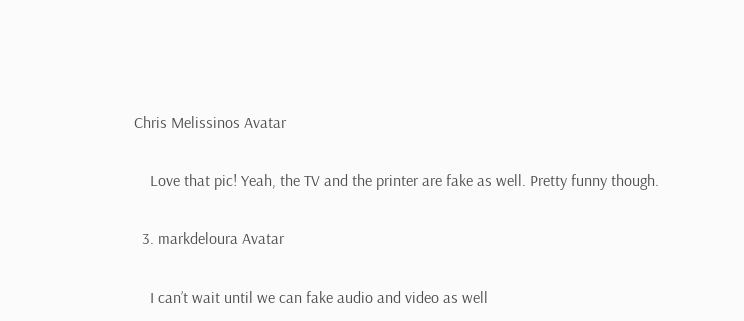Chris Melissinos Avatar

    Love that pic! Yeah, the TV and the printer are fake as well. Pretty funny though.

  3. markdeloura Avatar

    I can’t wait until we can fake audio and video as well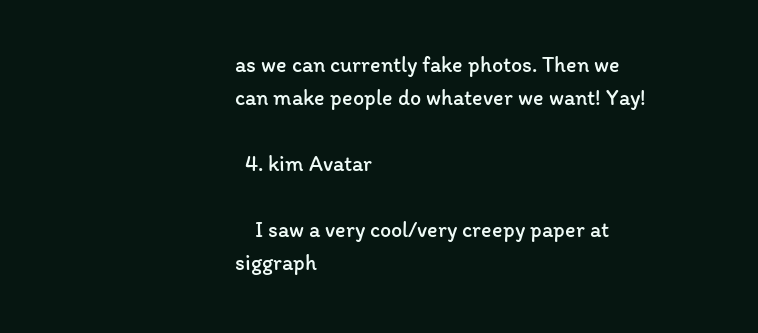as we can currently fake photos. Then we can make people do whatever we want! Yay!

  4. kim Avatar

    I saw a very cool/very creepy paper at siggraph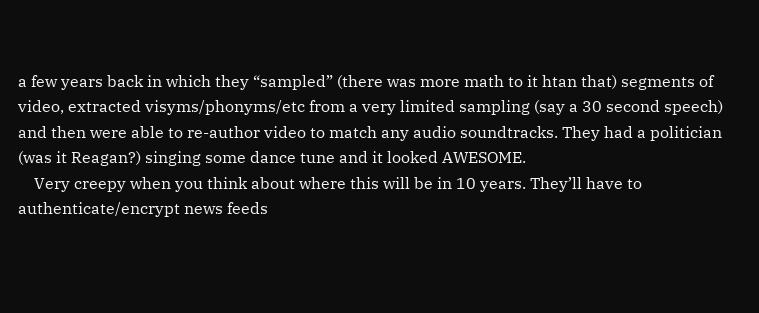a few years back in which they “sampled” (there was more math to it htan that) segments of video, extracted visyms/phonyms/etc from a very limited sampling (say a 30 second speech) and then were able to re-author video to match any audio soundtracks. They had a politician (was it Reagan?) singing some dance tune and it looked AWESOME.
    Very creepy when you think about where this will be in 10 years. They’ll have to authenticate/encrypt news feeds